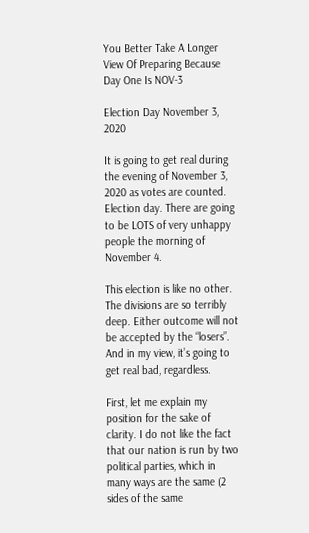You Better Take A Longer View Of Preparing Because Day One Is NOV-3

Election Day November 3, 2020

It is going to get real during the evening of November 3, 2020 as votes are counted. Election day. There are going to be LOTS of very unhappy people the morning of November 4.

This election is like no other. The divisions are so terribly deep. Either outcome will not be accepted by the “losers”. And in my view, it’s going to get real bad, regardless.

First, let me explain my position for the sake of clarity. I do not like the fact that our nation is run by two political parties, which in many ways are the same (2 sides of the same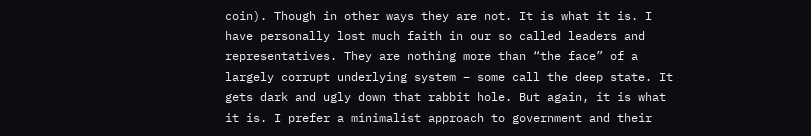coin). Though in other ways they are not. It is what it is. I have personally lost much faith in our so called leaders and representatives. They are nothing more than “the face” of a largely corrupt underlying system – some call the deep state. It gets dark and ugly down that rabbit hole. But again, it is what it is. I prefer a minimalist approach to government and their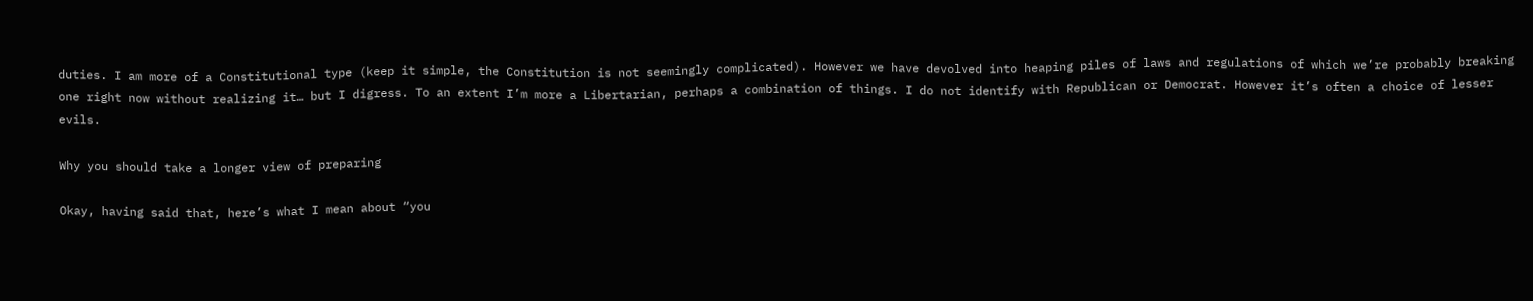duties. I am more of a Constitutional type (keep it simple, the Constitution is not seemingly complicated). However we have devolved into heaping piles of laws and regulations of which we’re probably breaking one right now without realizing it… but I digress. To an extent I’m more a Libertarian, perhaps a combination of things. I do not identify with Republican or Democrat. However it’s often a choice of lesser evils.

Why you should take a longer view of preparing

Okay, having said that, here’s what I mean about “you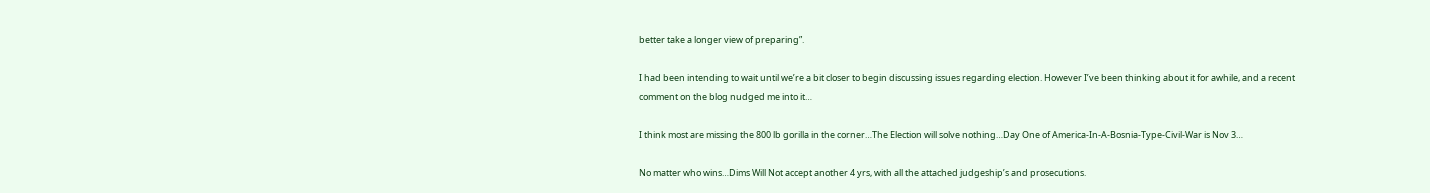better take a longer view of preparing”.

I had been intending to wait until we’re a bit closer to begin discussing issues regarding election. However I’ve been thinking about it for awhile, and a recent comment on the blog nudged me into it…

I think most are missing the 800 lb gorilla in the corner…The Election will solve nothing…Day One of America-In-A-Bosnia-Type-Civil-War is Nov 3…

No matter who wins…Dims Will Not accept another 4 yrs, with all the attached judgeship’s and prosecutions.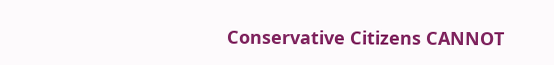Conservative Citizens CANNOT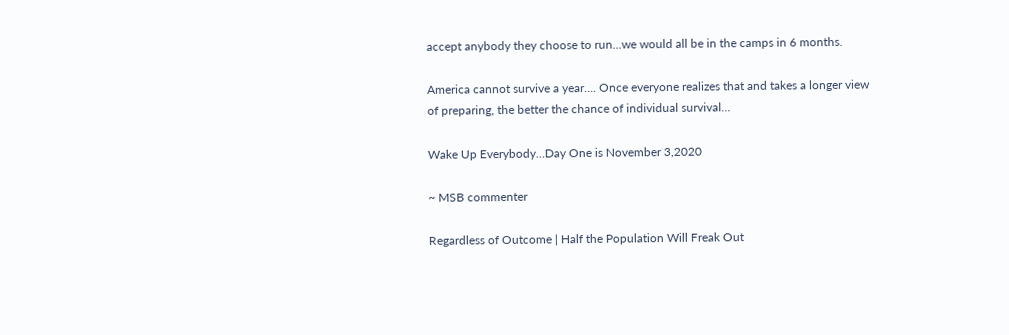accept anybody they choose to run…we would all be in the camps in 6 months.

America cannot survive a year…. Once everyone realizes that and takes a longer view of preparing, the better the chance of individual survival…

Wake Up Everybody…Day One is November 3,2020

~ MSB commenter

Regardless of Outcome | Half the Population Will Freak Out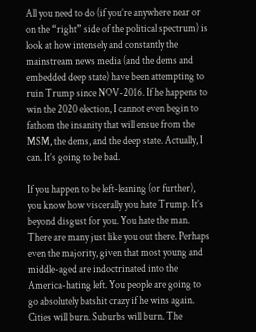All you need to do (if you’re anywhere near or on the “right” side of the political spectrum) is look at how intensely and constantly the mainstream news media (and the dems and embedded deep state) have been attempting to ruin Trump since NOV-2016. If he happens to win the 2020 election, I cannot even begin to fathom the insanity that will ensue from the MSM, the dems, and the deep state. Actually, I can. It’s going to be bad.

If you happen to be left-leaning (or further), you know how viscerally you hate Trump. It’s beyond disgust for you. You hate the man. There are many just like you out there. Perhaps even the majority, given that most young and middle-aged are indoctrinated into the America-hating left. You people are going to go absolutely batshit crazy if he wins again. Cities will burn. Suburbs will burn. The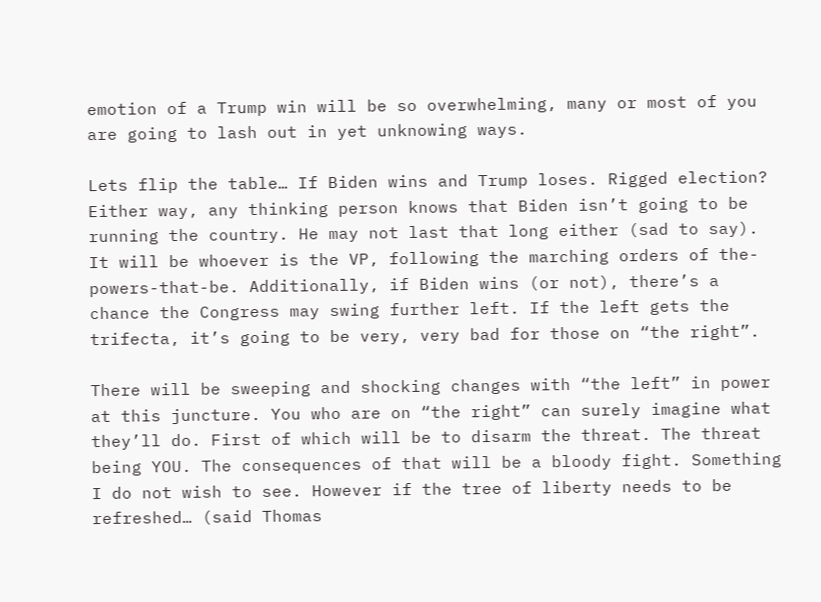emotion of a Trump win will be so overwhelming, many or most of you are going to lash out in yet unknowing ways.

Lets flip the table… If Biden wins and Trump loses. Rigged election? Either way, any thinking person knows that Biden isn’t going to be running the country. He may not last that long either (sad to say). It will be whoever is the VP, following the marching orders of the-powers-that-be. Additionally, if Biden wins (or not), there’s a chance the Congress may swing further left. If the left gets the trifecta, it’s going to be very, very bad for those on “the right”.

There will be sweeping and shocking changes with “the left” in power at this juncture. You who are on “the right” can surely imagine what they’ll do. First of which will be to disarm the threat. The threat being YOU. The consequences of that will be a bloody fight. Something I do not wish to see. However if the tree of liberty needs to be refreshed… (said Thomas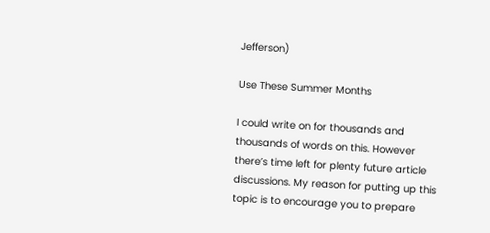Jefferson)

Use These Summer Months

I could write on for thousands and thousands of words on this. However there’s time left for plenty future article discussions. My reason for putting up this topic is to encourage you to prepare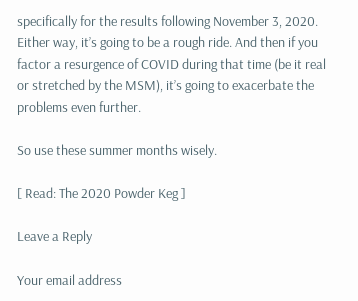specifically for the results following November 3, 2020. Either way, it’s going to be a rough ride. And then if you factor a resurgence of COVID during that time (be it real or stretched by the MSM), it’s going to exacerbate the problems even further.

So use these summer months wisely.

[ Read: The 2020 Powder Keg ]

Leave a Reply

Your email address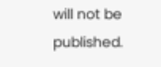will not be published.